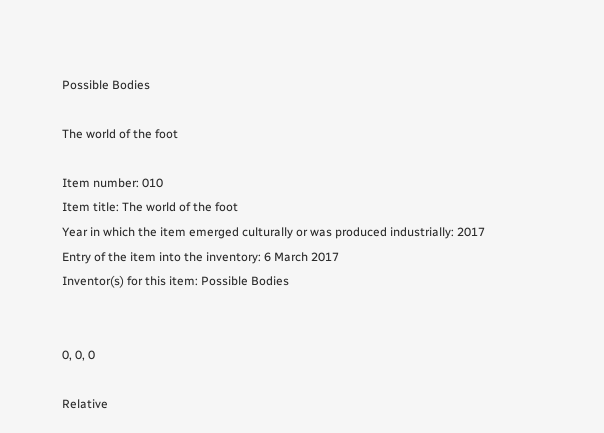Possible Bodies

The world of the foot

Item number: 010
Item title: The world of the foot
Year in which the item emerged culturally or was produced industrially: 2017
Entry of the item into the inventory: 6 March 2017
Inventor(s) for this item: Possible Bodies


0, 0, 0

Relative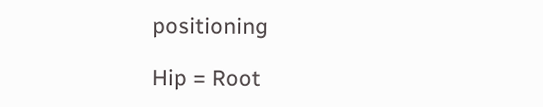positioning

Hip = Root